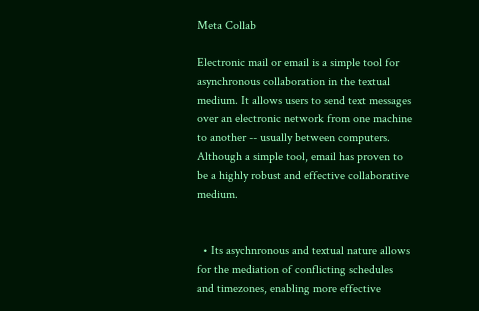Meta Collab

Electronic mail or email is a simple tool for asynchronous collaboration in the textual medium. It allows users to send text messages over an electronic network from one machine to another -- usually between computers. Although a simple tool, email has proven to be a highly robust and effective collaborative medium.


  • Its asychnronous and textual nature allows for the mediation of conflicting schedules and timezones, enabling more effective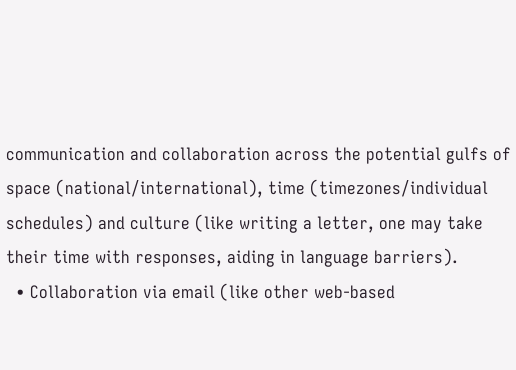communication and collaboration across the potential gulfs of space (national/international), time (timezones/individual schedules) and culture (like writing a letter, one may take their time with responses, aiding in language barriers).
  • Collaboration via email (like other web-based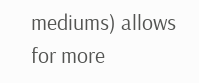mediums) allows for more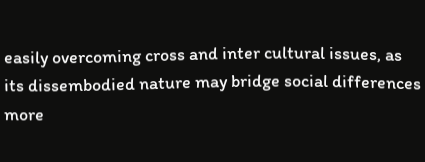easily overcoming cross and inter cultural issues, as its dissembodied nature may bridge social differences more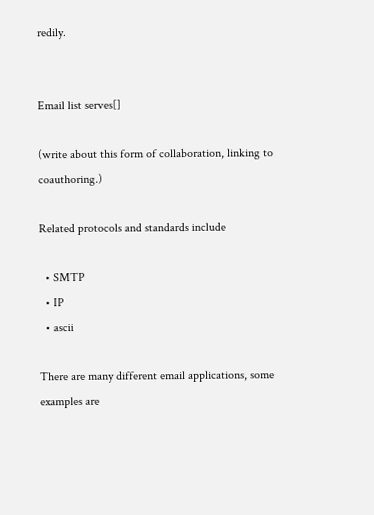redily.


Email list serves[]

(write about this form of collaboration, linking to coauthoring.)

Related protocols and standards include

  • SMTP
  • IP
  • ascii

There are many different email applications, some examples are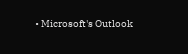• Microsoft's Outlook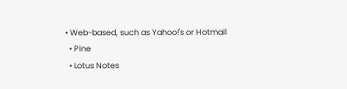• Web-based, such as Yahoo!'s or Hotmail
  • Pine
  • Lotus Notes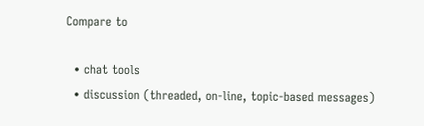Compare to

  • chat tools
  • discussion (threaded, on-line, topic-based messages)